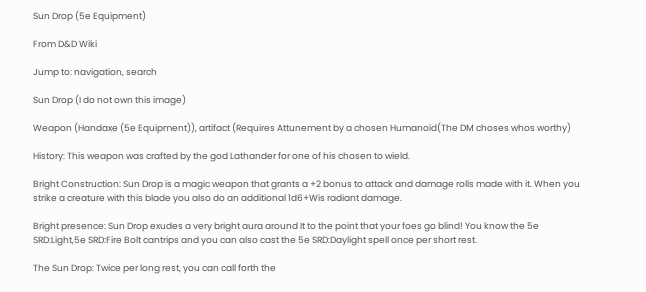Sun Drop (5e Equipment)

From D&D Wiki

Jump to: navigation, search

Sun Drop (I do not own this image)

Weapon (Handaxe (5e Equipment)), artifact (Requires Attunement by a chosen Humanoid(The DM choses whos worthy)

History: This weapon was crafted by the god Lathander for one of his chosen to wield.

Bright Construction: Sun Drop is a magic weapon that grants a +2 bonus to attack and damage rolls made with it. When you strike a creature with this blade you also do an additional 1d6+Wis radiant damage.

Bright presence: Sun Drop exudes a very bright aura around It to the point that your foes go blind! You know the 5e SRD:Light,5e SRD:Fire Bolt cantrips and you can also cast the 5e SRD:Daylight spell once per short rest.

The Sun Drop: Twice per long rest, you can call forth the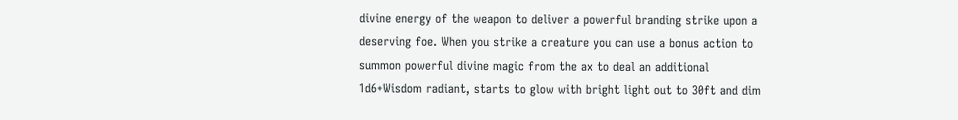divine energy of the weapon to deliver a powerful branding strike upon a deserving foe. When you strike a creature you can use a bonus action to summon powerful divine magic from the ax to deal an additional 1d6+Wisdom radiant, starts to glow with bright light out to 30ft and dim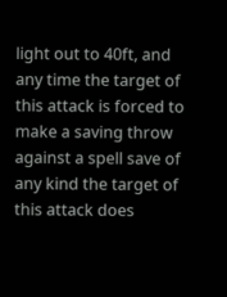light out to 40ft, and any time the target of this attack is forced to make a saving throw against a spell save of any kind the target of this attack does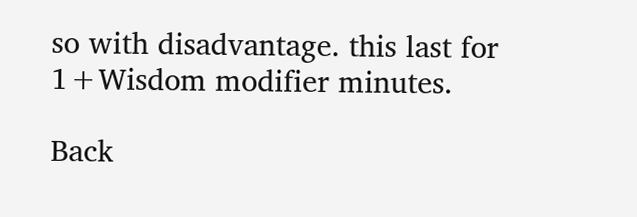so with disadvantage. this last for 1+Wisdom modifier minutes.

Back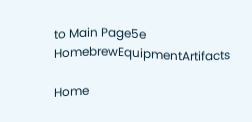to Main Page5e HomebrewEquipmentArtifacts

Home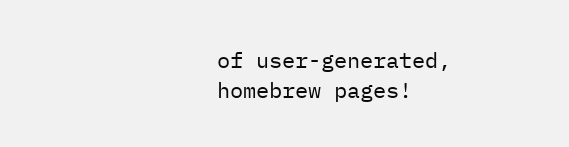of user-generated,
homebrew pages!